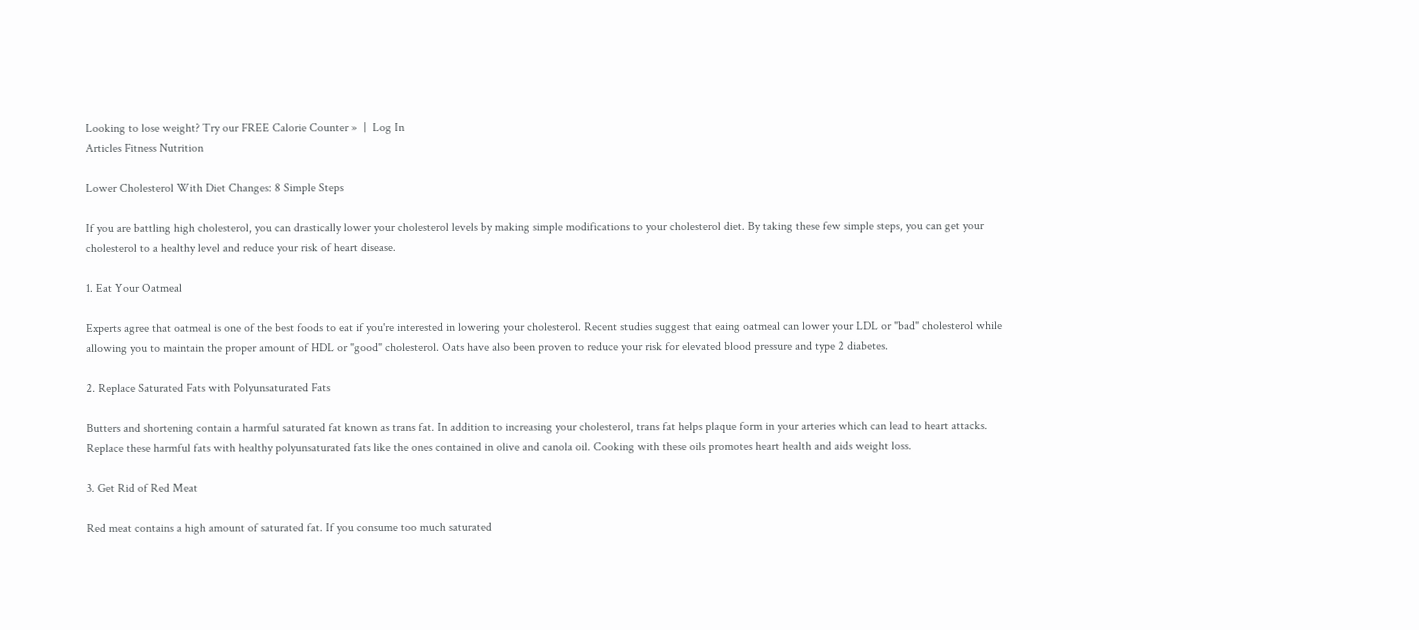Looking to lose weight? Try our FREE Calorie Counter »  |  Log In
Articles Fitness Nutrition

Lower Cholesterol With Diet Changes: 8 Simple Steps

If you are battling high cholesterol, you can drastically lower your cholesterol levels by making simple modifications to your cholesterol diet. By taking these few simple steps, you can get your cholesterol to a healthy level and reduce your risk of heart disease.

1. Eat Your Oatmeal

Experts agree that oatmeal is one of the best foods to eat if you're interested in lowering your cholesterol. Recent studies suggest that eaing oatmeal can lower your LDL or "bad" cholesterol while allowing you to maintain the proper amount of HDL or "good" cholesterol. Oats have also been proven to reduce your risk for elevated blood pressure and type 2 diabetes.

2. Replace Saturated Fats with Polyunsaturated Fats

Butters and shortening contain a harmful saturated fat known as trans fat. In addition to increasing your cholesterol, trans fat helps plaque form in your arteries which can lead to heart attacks. Replace these harmful fats with healthy polyunsaturated fats like the ones contained in olive and canola oil. Cooking with these oils promotes heart health and aids weight loss.

3. Get Rid of Red Meat

Red meat contains a high amount of saturated fat. If you consume too much saturated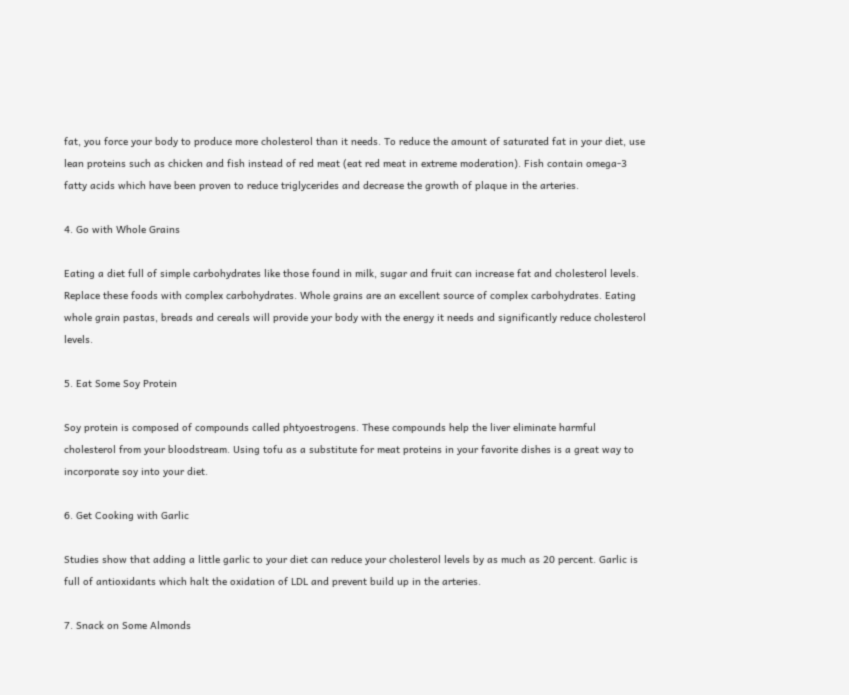fat, you force your body to produce more cholesterol than it needs. To reduce the amount of saturated fat in your diet, use lean proteins such as chicken and fish instead of red meat (eat red meat in extreme moderation). Fish contain omega-3 fatty acids which have been proven to reduce triglycerides and decrease the growth of plaque in the arteries.

4. Go with Whole Grains

Eating a diet full of simple carbohydrates like those found in milk, sugar and fruit can increase fat and cholesterol levels. Replace these foods with complex carbohydrates. Whole grains are an excellent source of complex carbohydrates. Eating whole grain pastas, breads and cereals will provide your body with the energy it needs and significantly reduce cholesterol levels.

5. Eat Some Soy Protein

Soy protein is composed of compounds called phtyoestrogens. These compounds help the liver eliminate harmful cholesterol from your bloodstream. Using tofu as a substitute for meat proteins in your favorite dishes is a great way to incorporate soy into your diet.

6. Get Cooking with Garlic

Studies show that adding a little garlic to your diet can reduce your cholesterol levels by as much as 20 percent. Garlic is full of antioxidants which halt the oxidation of LDL and prevent build up in the arteries.

7. Snack on Some Almonds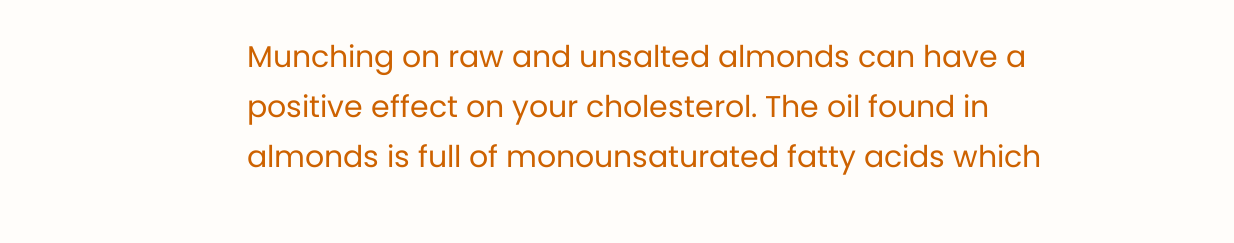Munching on raw and unsalted almonds can have a positive effect on your cholesterol. The oil found in almonds is full of monounsaturated fatty acids which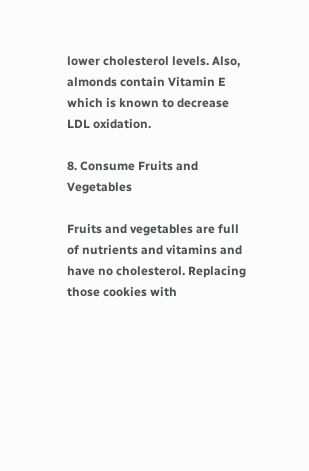lower cholesterol levels. Also, almonds contain Vitamin E which is known to decrease LDL oxidation.

8. Consume Fruits and Vegetables

Fruits and vegetables are full of nutrients and vitamins and have no cholesterol. Replacing those cookies with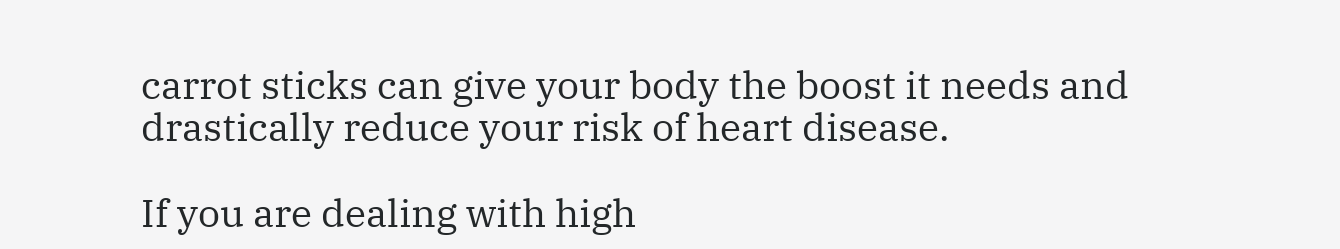carrot sticks can give your body the boost it needs and drastically reduce your risk of heart disease.

If you are dealing with high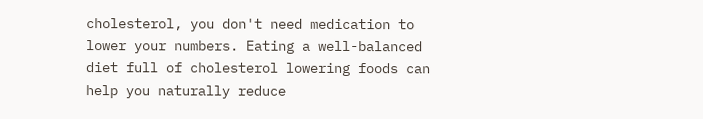cholesterol, you don't need medication to lower your numbers. Eating a well-balanced diet full of cholesterol lowering foods can help you naturally reduce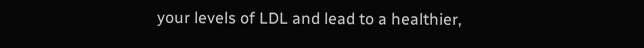your levels of LDL and lead to a healthier,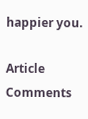happier you.

Article Comments